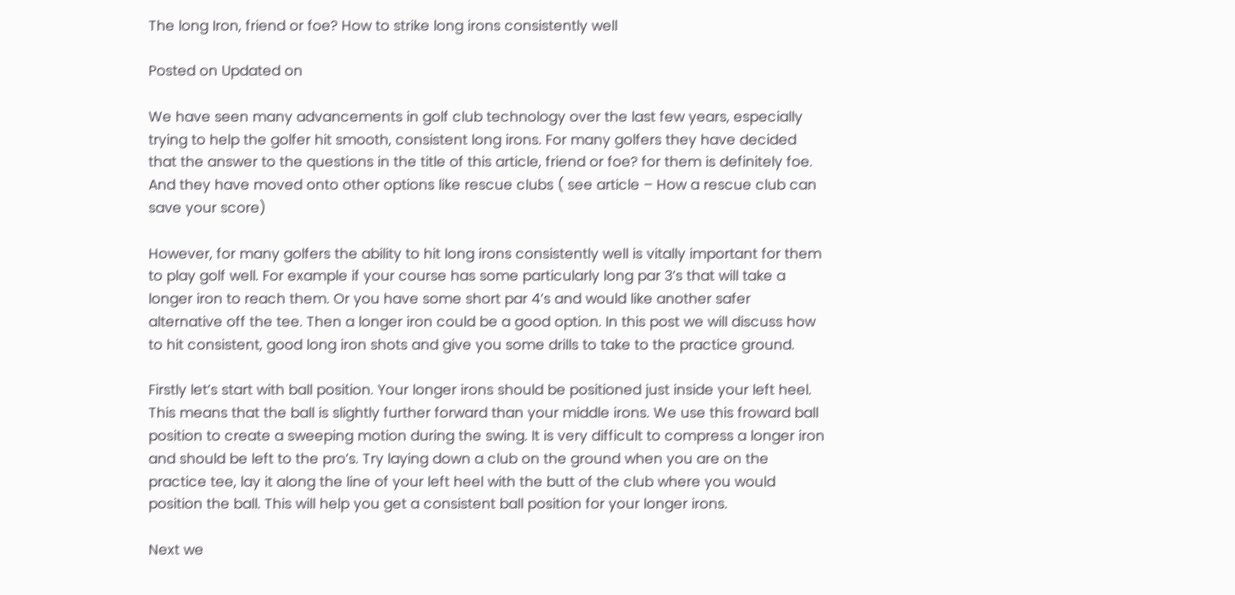The long Iron, friend or foe? How to strike long irons consistently well

Posted on Updated on

We have seen many advancements in golf club technology over the last few years, especially trying to help the golfer hit smooth, consistent long irons. For many golfers they have decided that the answer to the questions in the title of this article, friend or foe? for them is definitely foe. And they have moved onto other options like rescue clubs ( see article – How a rescue club can save your score)

However, for many golfers the ability to hit long irons consistently well is vitally important for them to play golf well. For example if your course has some particularly long par 3’s that will take a longer iron to reach them. Or you have some short par 4’s and would like another safer alternative off the tee. Then a longer iron could be a good option. In this post we will discuss how to hit consistent, good long iron shots and give you some drills to take to the practice ground.

Firstly let’s start with ball position. Your longer irons should be positioned just inside your left heel. This means that the ball is slightly further forward than your middle irons. We use this froward ball position to create a sweeping motion during the swing. It is very difficult to compress a longer iron and should be left to the pro’s. Try laying down a club on the ground when you are on the practice tee, lay it along the line of your left heel with the butt of the club where you would position the ball. This will help you get a consistent ball position for your longer irons.

Next we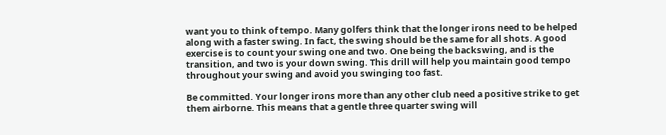want you to think of tempo. Many golfers think that the longer irons need to be helped along with a faster swing. In fact, the swing should be the same for all shots. A good exercise is to count your swing one and two. One being the backswing, and is the transition, and two is your down swing. This drill will help you maintain good tempo throughout your swing and avoid you swinging too fast.

Be committed. Your longer irons more than any other club need a positive strike to get them airborne. This means that a gentle three quarter swing will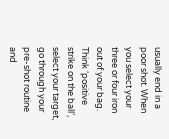usually end in a poor shot. When you select your three or four iron out of your bag. Think ‘positive strike on the ball’, select your target, go through your pre-shot routine and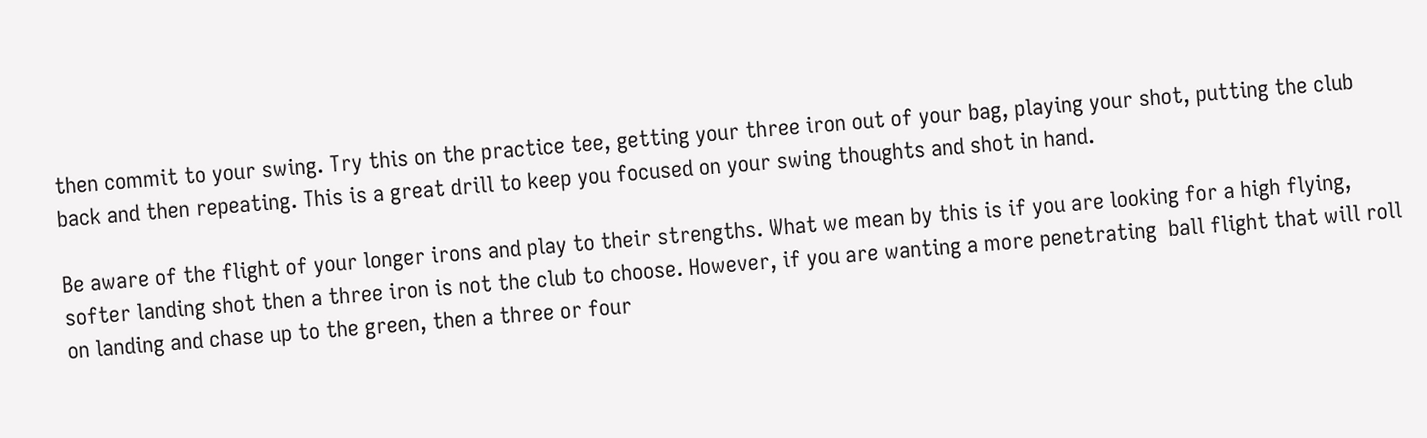then commit to your swing. Try this on the practice tee, getting your three iron out of your bag, playing your shot, putting the club back and then repeating. This is a great drill to keep you focused on your swing thoughts and shot in hand.

Be aware of the flight of your longer irons and play to their strengths. What we mean by this is if you are looking for a high flying, softer landing shot then a three iron is not the club to choose. However, if you are wanting a more penetrating  ball flight that will roll on landing and chase up to the green, then a three or four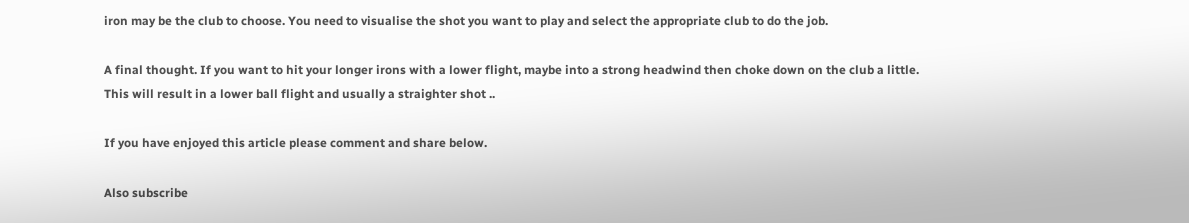iron may be the club to choose. You need to visualise the shot you want to play and select the appropriate club to do the job.

A final thought. If you want to hit your longer irons with a lower flight, maybe into a strong headwind then choke down on the club a little. This will result in a lower ball flight and usually a straighter shot ..

If you have enjoyed this article please comment and share below.

Also subscribe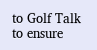to Golf Talk to ensure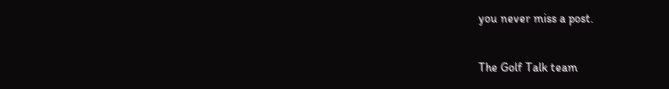you never miss a post.

The Golf Talk team